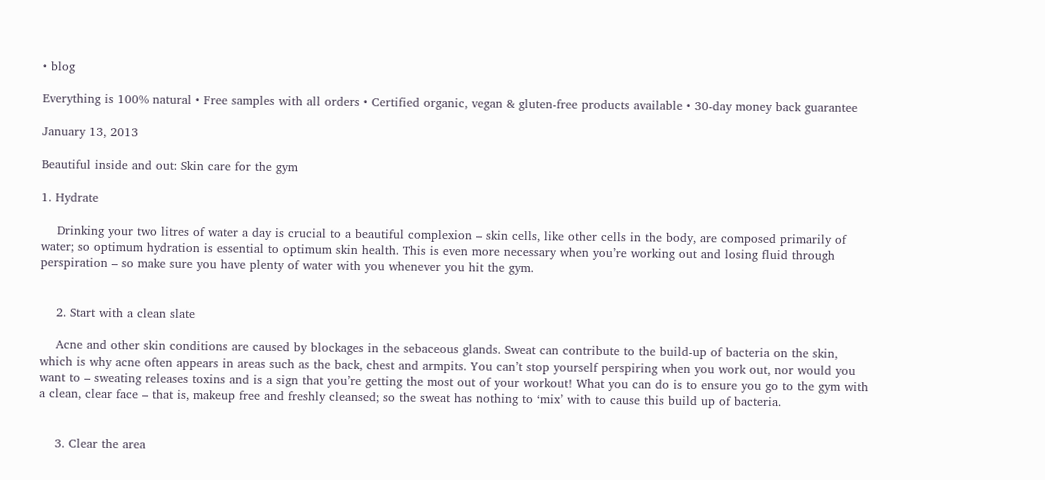• blog

Everything is 100% natural • Free samples with all orders • Certified organic, vegan & gluten-free products available • 30-day money back guarantee

January 13, 2013

Beautiful inside and out: Skin care for the gym

1. Hydrate

    Drinking your two litres of water a day is crucial to a beautiful complexion – skin cells, like other cells in the body, are composed primarily of water; so optimum hydration is essential to optimum skin health. This is even more necessary when you’re working out and losing fluid through perspiration – so make sure you have plenty of water with you whenever you hit the gym.


    2. Start with a clean slate

    Acne and other skin conditions are caused by blockages in the sebaceous glands. Sweat can contribute to the build-up of bacteria on the skin, which is why acne often appears in areas such as the back, chest and armpits. You can’t stop yourself perspiring when you work out, nor would you want to – sweating releases toxins and is a sign that you’re getting the most out of your workout! What you can do is to ensure you go to the gym with a clean, clear face – that is, makeup free and freshly cleansed; so the sweat has nothing to ‘mix’ with to cause this build up of bacteria.


    3. Clear the area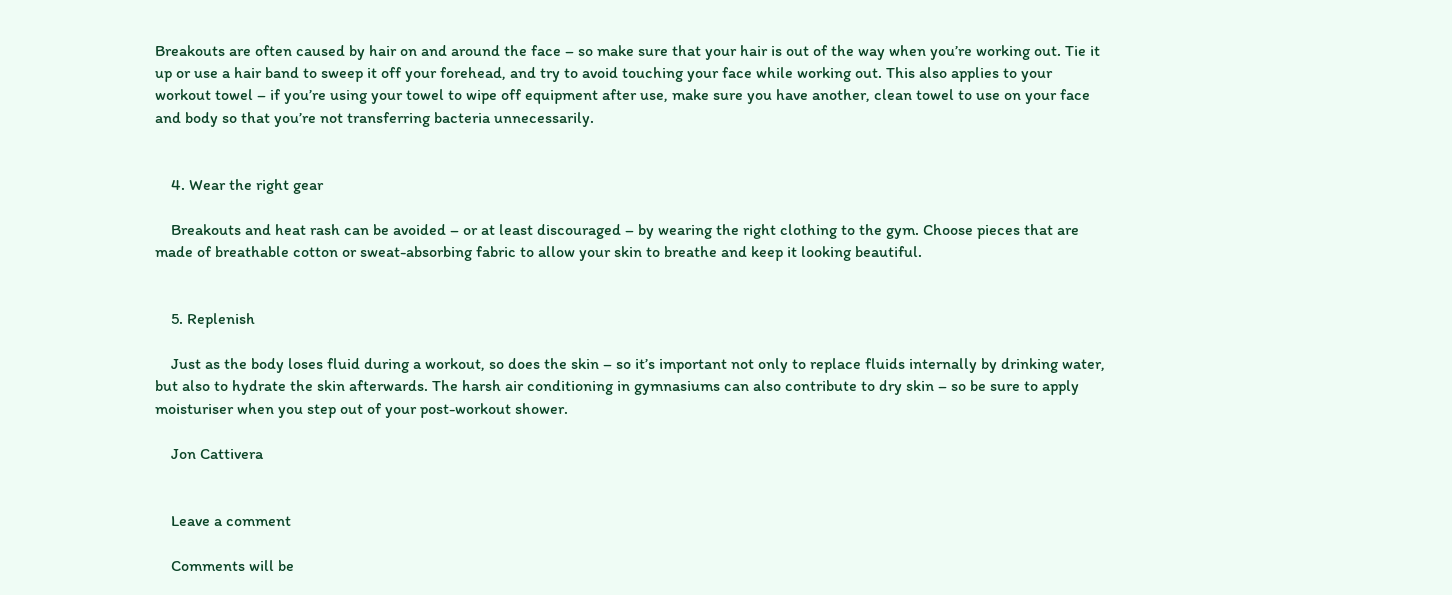Breakouts are often caused by hair on and around the face – so make sure that your hair is out of the way when you’re working out. Tie it up or use a hair band to sweep it off your forehead, and try to avoid touching your face while working out. This also applies to your workout towel – if you’re using your towel to wipe off equipment after use, make sure you have another, clean towel to use on your face and body so that you’re not transferring bacteria unnecessarily.


    4. Wear the right gear

    Breakouts and heat rash can be avoided – or at least discouraged – by wearing the right clothing to the gym. Choose pieces that are made of breathable cotton or sweat-absorbing fabric to allow your skin to breathe and keep it looking beautiful.


    5. Replenish

    Just as the body loses fluid during a workout, so does the skin – so it’s important not only to replace fluids internally by drinking water, but also to hydrate the skin afterwards. The harsh air conditioning in gymnasiums can also contribute to dry skin – so be sure to apply moisturiser when you step out of your post-workout shower.

    Jon Cattivera


    Leave a comment

    Comments will be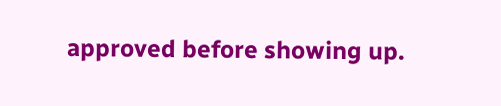approved before showing up.